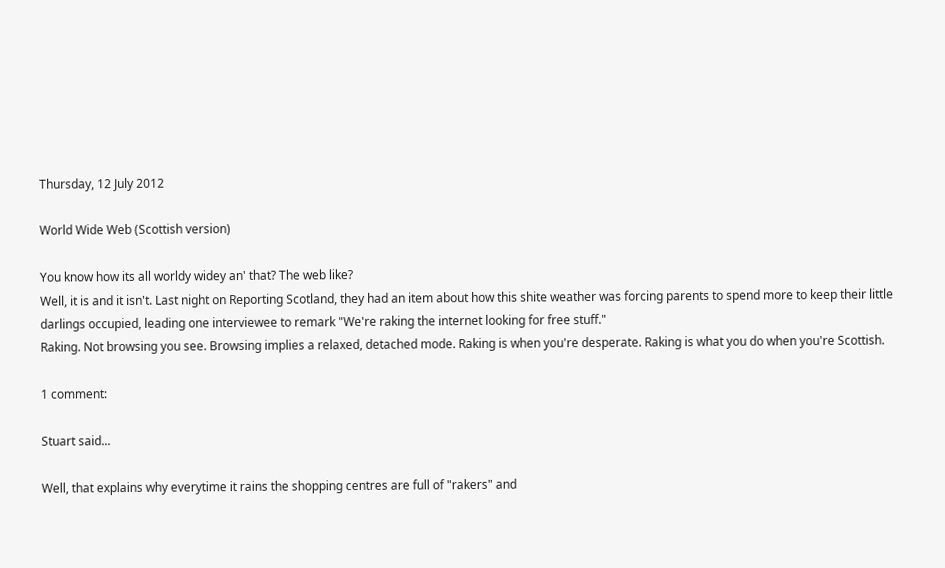Thursday, 12 July 2012

World Wide Web (Scottish version)

You know how its all worldy widey an' that? The web like?
Well, it is and it isn't. Last night on Reporting Scotland, they had an item about how this shite weather was forcing parents to spend more to keep their little darlings occupied, leading one interviewee to remark "We're raking the internet looking for free stuff."
Raking. Not browsing you see. Browsing implies a relaxed, detached mode. Raking is when you're desperate. Raking is what you do when you're Scottish.

1 comment:

Stuart said...

Well, that explains why everytime it rains the shopping centres are full of "rakers" and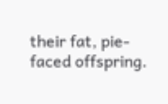their fat, pie-faced offspring.